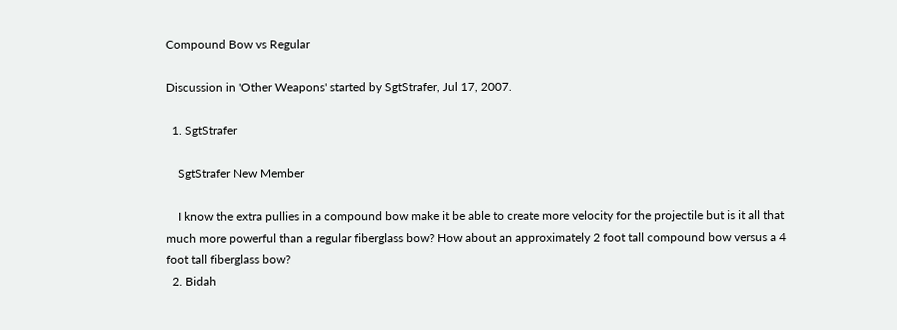Compound Bow vs Regular

Discussion in 'Other Weapons' started by SgtStrafer, Jul 17, 2007.

  1. SgtStrafer

    SgtStrafer New Member

    I know the extra pullies in a compound bow make it be able to create more velocity for the projectile but is it all that much more powerful than a regular fiberglass bow? How about an approximately 2 foot tall compound bow versus a 4 foot tall fiberglass bow?
  2. Bidah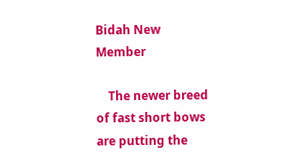Bidah New Member

    The newer breed of fast short bows are putting the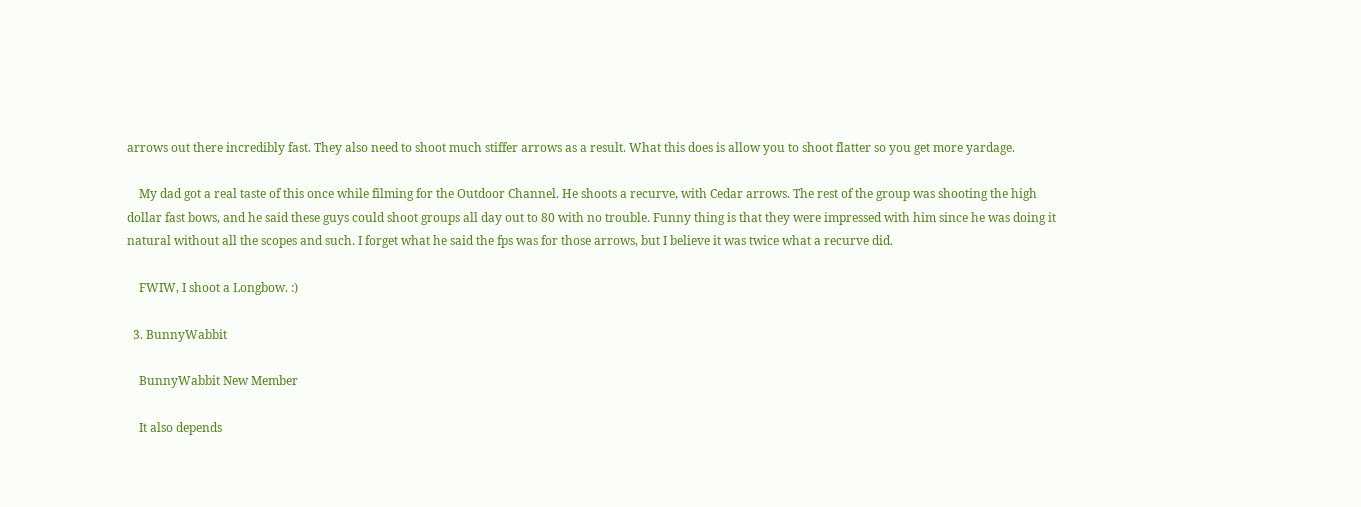arrows out there incredibly fast. They also need to shoot much stiffer arrows as a result. What this does is allow you to shoot flatter so you get more yardage.

    My dad got a real taste of this once while filming for the Outdoor Channel. He shoots a recurve, with Cedar arrows. The rest of the group was shooting the high dollar fast bows, and he said these guys could shoot groups all day out to 80 with no trouble. Funny thing is that they were impressed with him since he was doing it natural without all the scopes and such. I forget what he said the fps was for those arrows, but I believe it was twice what a recurve did.

    FWIW, I shoot a Longbow. :)

  3. BunnyWabbit

    BunnyWabbit New Member

    It also depends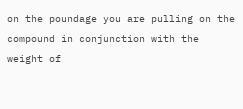on the poundage you are pulling on the compound in conjunction with the weight of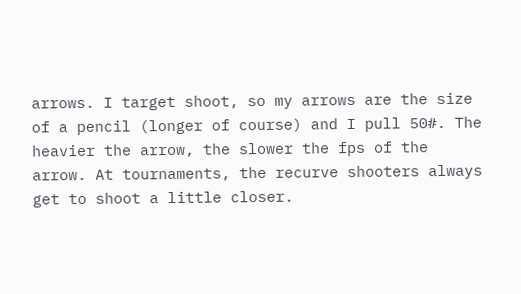arrows. I target shoot, so my arrows are the size of a pencil (longer of course) and I pull 50#. The heavier the arrow, the slower the fps of the arrow. At tournaments, the recurve shooters always get to shoot a little closer.